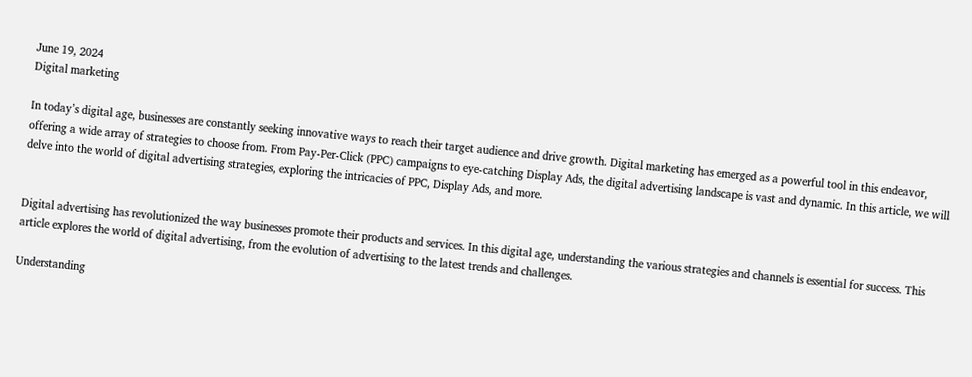June 19, 2024
Digital marketing

In today’s digital age, businesses are constantly seeking innovative ways to reach their target audience and drive growth. Digital marketing has emerged as a powerful tool in this endeavor, offering a wide array of strategies to choose from. From Pay-Per-Click (PPC) campaigns to eye-catching Display Ads, the digital advertising landscape is vast and dynamic. In this article, we will delve into the world of digital advertising strategies, exploring the intricacies of PPC, Display Ads, and more.


Digital advertising has revolutionized the way businesses promote their products and services. In this digital age, understanding the various strategies and channels is essential for success. This article explores the world of digital advertising, from the evolution of advertising to the latest trends and challenges.

Understanding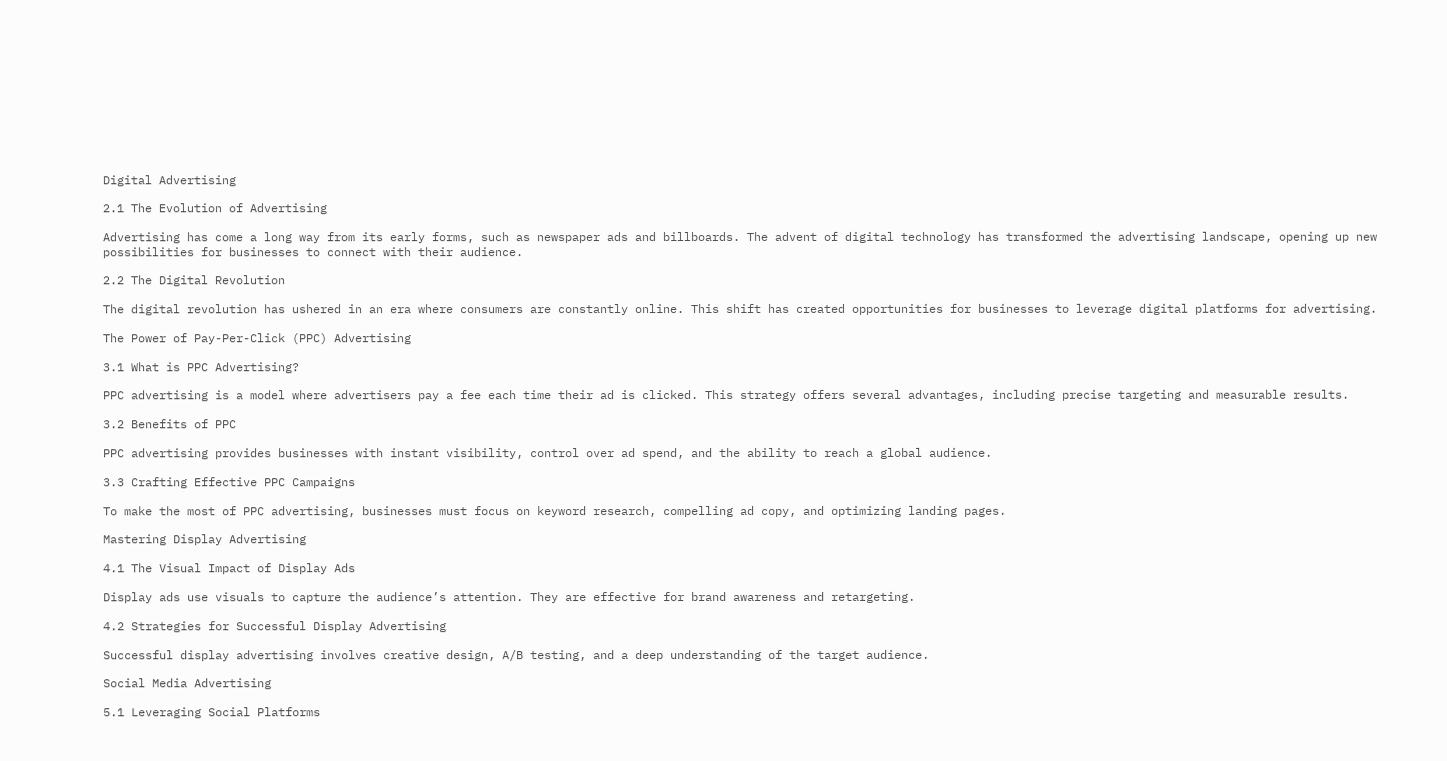Digital Advertising

2.1 The Evolution of Advertising

Advertising has come a long way from its early forms, such as newspaper ads and billboards. The advent of digital technology has transformed the advertising landscape, opening up new possibilities for businesses to connect with their audience.

2.2 The Digital Revolution

The digital revolution has ushered in an era where consumers are constantly online. This shift has created opportunities for businesses to leverage digital platforms for advertising.

The Power of Pay-Per-Click (PPC) Advertising

3.1 What is PPC Advertising?

PPC advertising is a model where advertisers pay a fee each time their ad is clicked. This strategy offers several advantages, including precise targeting and measurable results.

3.2 Benefits of PPC

PPC advertising provides businesses with instant visibility, control over ad spend, and the ability to reach a global audience.

3.3 Crafting Effective PPC Campaigns

To make the most of PPC advertising, businesses must focus on keyword research, compelling ad copy, and optimizing landing pages.

Mastering Display Advertising

4.1 The Visual Impact of Display Ads

Display ads use visuals to capture the audience’s attention. They are effective for brand awareness and retargeting.

4.2 Strategies for Successful Display Advertising

Successful display advertising involves creative design, A/B testing, and a deep understanding of the target audience.

Social Media Advertising

5.1 Leveraging Social Platforms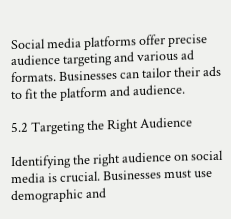Social media platforms offer precise audience targeting and various ad formats. Businesses can tailor their ads to fit the platform and audience.

5.2 Targeting the Right Audience

Identifying the right audience on social media is crucial. Businesses must use demographic and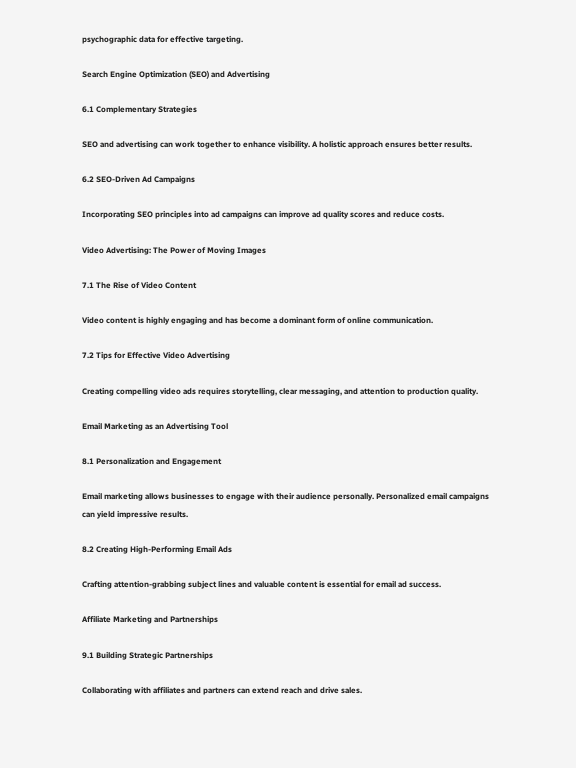psychographic data for effective targeting.

Search Engine Optimization (SEO) and Advertising

6.1 Complementary Strategies

SEO and advertising can work together to enhance visibility. A holistic approach ensures better results.

6.2 SEO-Driven Ad Campaigns

Incorporating SEO principles into ad campaigns can improve ad quality scores and reduce costs.

Video Advertising: The Power of Moving Images

7.1 The Rise of Video Content

Video content is highly engaging and has become a dominant form of online communication.

7.2 Tips for Effective Video Advertising

Creating compelling video ads requires storytelling, clear messaging, and attention to production quality.

Email Marketing as an Advertising Tool

8.1 Personalization and Engagement

Email marketing allows businesses to engage with their audience personally. Personalized email campaigns can yield impressive results.

8.2 Creating High-Performing Email Ads

Crafting attention-grabbing subject lines and valuable content is essential for email ad success.

Affiliate Marketing and Partnerships

9.1 Building Strategic Partnerships

Collaborating with affiliates and partners can extend reach and drive sales.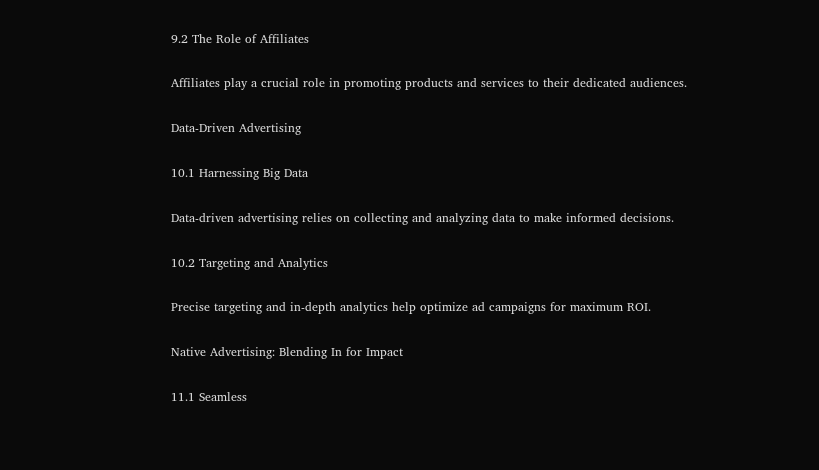9.2 The Role of Affiliates

Affiliates play a crucial role in promoting products and services to their dedicated audiences.

Data-Driven Advertising

10.1 Harnessing Big Data

Data-driven advertising relies on collecting and analyzing data to make informed decisions.

10.2 Targeting and Analytics

Precise targeting and in-depth analytics help optimize ad campaigns for maximum ROI.

Native Advertising: Blending In for Impact

11.1 Seamless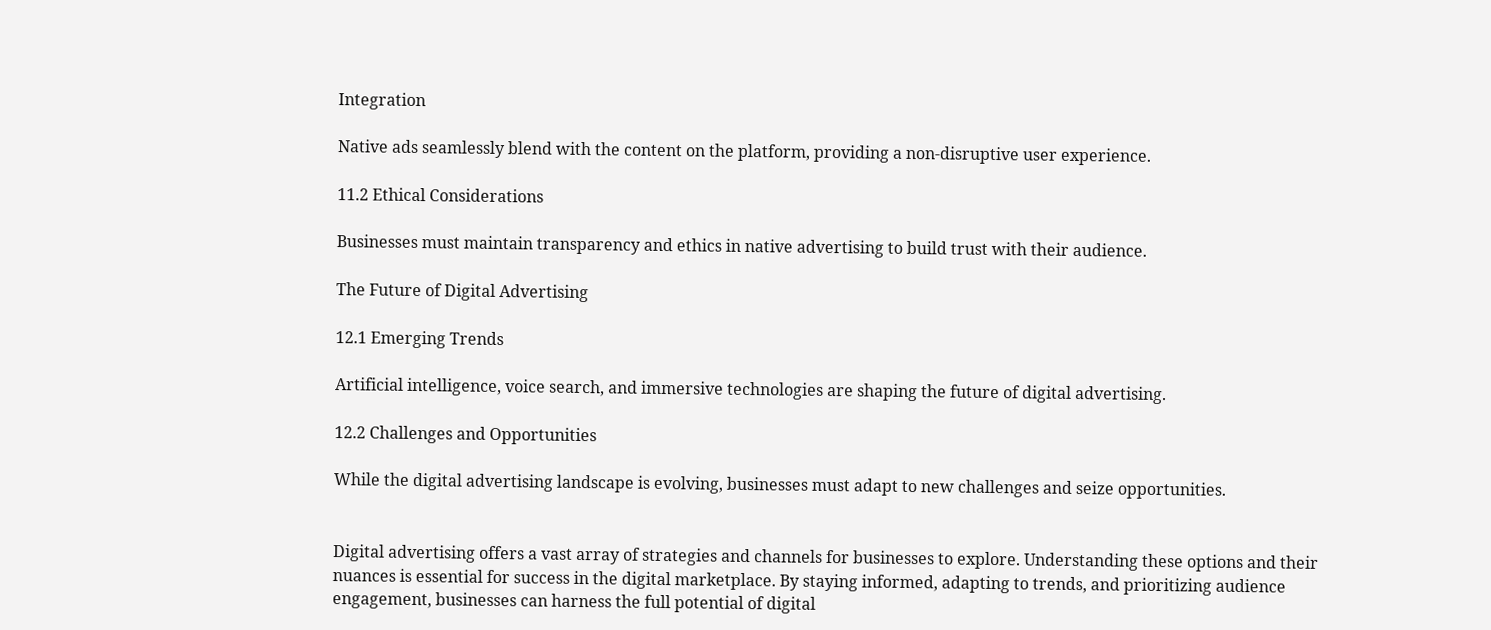Integration

Native ads seamlessly blend with the content on the platform, providing a non-disruptive user experience.

11.2 Ethical Considerations

Businesses must maintain transparency and ethics in native advertising to build trust with their audience.

The Future of Digital Advertising

12.1 Emerging Trends

Artificial intelligence, voice search, and immersive technologies are shaping the future of digital advertising.

12.2 Challenges and Opportunities

While the digital advertising landscape is evolving, businesses must adapt to new challenges and seize opportunities.


Digital advertising offers a vast array of strategies and channels for businesses to explore. Understanding these options and their nuances is essential for success in the digital marketplace. By staying informed, adapting to trends, and prioritizing audience engagement, businesses can harness the full potential of digital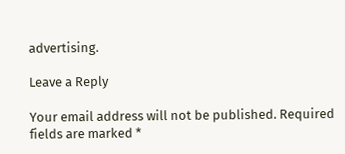advertising.

Leave a Reply

Your email address will not be published. Required fields are marked *